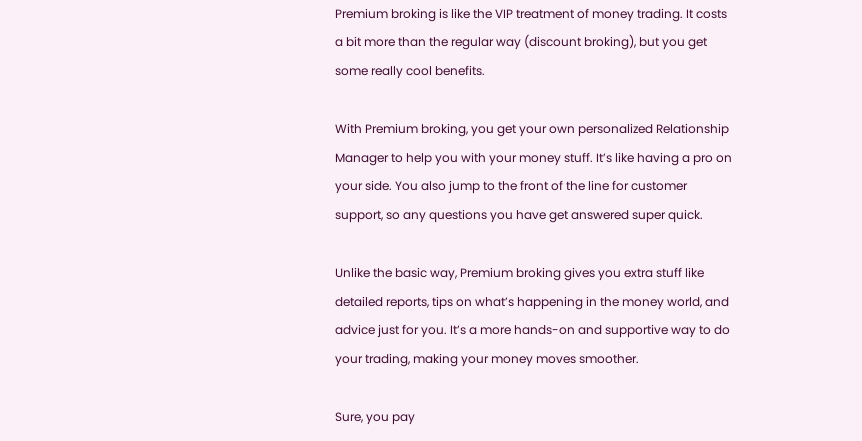Premium broking is like the VIP treatment of money trading. It costs a bit more than the regular way (discount broking), but you get some really cool benefits.

With Premium broking, you get your own personalized Relationship Manager to help you with your money stuff. It’s like having a pro on your side. You also jump to the front of the line for customer support, so any questions you have get answered super quick.

Unlike the basic way, Premium broking gives you extra stuff like detailed reports, tips on what’s happening in the money world, and advice just for you. It’s a more hands-on and supportive way to do your trading, making your money moves smoother.

Sure, you pay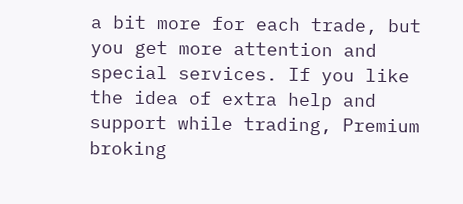a bit more for each trade, but you get more attention and special services. If you like the idea of extra help and support while trading, Premium broking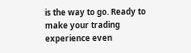is the way to go. Ready to make your trading experience even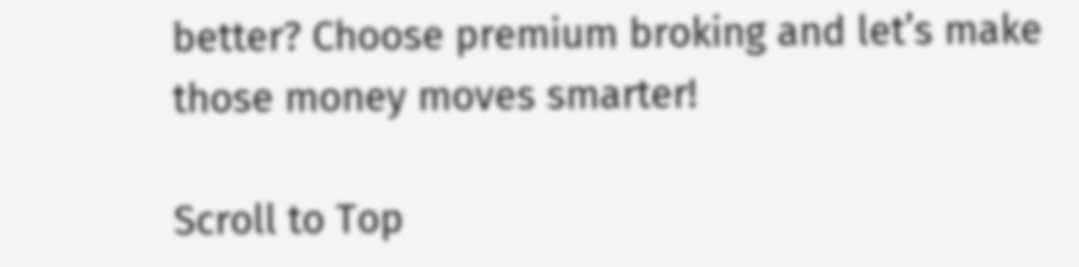better? Choose premium broking and let’s make those money moves smarter!

Scroll to Top